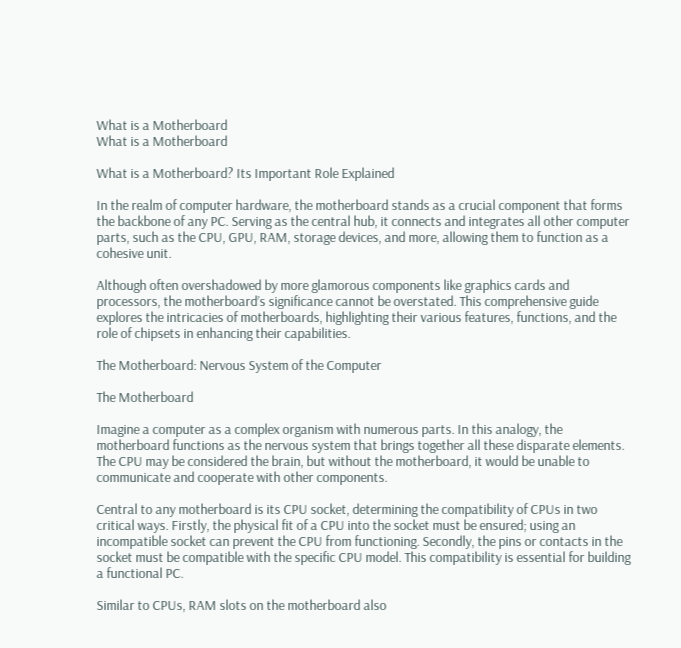What is a Motherboard
What is a Motherboard

What is a Motherboard? Its Important Role Explained

In the realm of computer hardware, the motherboard stands as a crucial component that forms the backbone of any PC. Serving as the central hub, it connects and integrates all other computer parts, such as the CPU, GPU, RAM, storage devices, and more, allowing them to function as a cohesive unit.

Although often overshadowed by more glamorous components like graphics cards and processors, the motherboard’s significance cannot be overstated. This comprehensive guide explores the intricacies of motherboards, highlighting their various features, functions, and the role of chipsets in enhancing their capabilities.

The Motherboard: Nervous System of the Computer

The Motherboard

Imagine a computer as a complex organism with numerous parts. In this analogy, the motherboard functions as the nervous system that brings together all these disparate elements. The CPU may be considered the brain, but without the motherboard, it would be unable to communicate and cooperate with other components.

Central to any motherboard is its CPU socket, determining the compatibility of CPUs in two critical ways. Firstly, the physical fit of a CPU into the socket must be ensured; using an incompatible socket can prevent the CPU from functioning. Secondly, the pins or contacts in the socket must be compatible with the specific CPU model. This compatibility is essential for building a functional PC.

Similar to CPUs, RAM slots on the motherboard also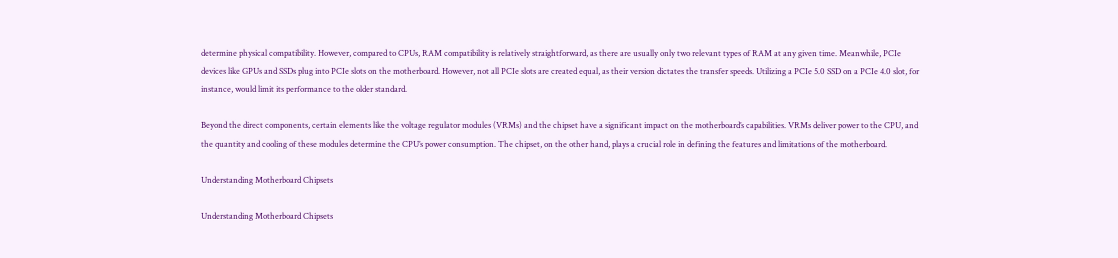determine physical compatibility. However, compared to CPUs, RAM compatibility is relatively straightforward, as there are usually only two relevant types of RAM at any given time. Meanwhile, PCIe devices like GPUs and SSDs plug into PCIe slots on the motherboard. However, not all PCIe slots are created equal, as their version dictates the transfer speeds. Utilizing a PCIe 5.0 SSD on a PCIe 4.0 slot, for instance, would limit its performance to the older standard.

Beyond the direct components, certain elements like the voltage regulator modules (VRMs) and the chipset have a significant impact on the motherboard’s capabilities. VRMs deliver power to the CPU, and the quantity and cooling of these modules determine the CPU’s power consumption. The chipset, on the other hand, plays a crucial role in defining the features and limitations of the motherboard.

Understanding Motherboard Chipsets

Understanding Motherboard Chipsets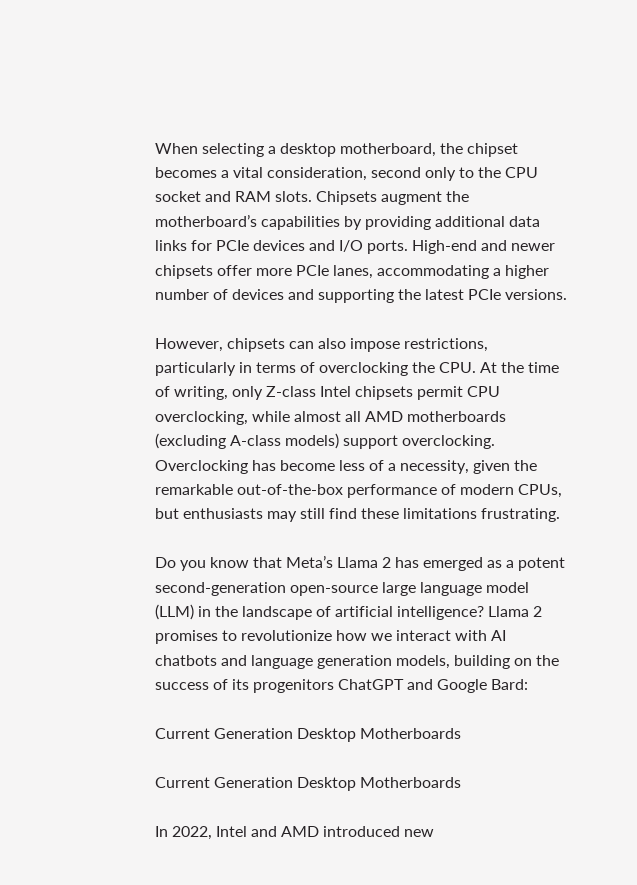When selecting a desktop motherboard, the chipset becomes a vital consideration, second only to the CPU socket and RAM slots. Chipsets augment the motherboard’s capabilities by providing additional data links for PCIe devices and I/O ports. High-end and newer chipsets offer more PCIe lanes, accommodating a higher number of devices and supporting the latest PCIe versions.

However, chipsets can also impose restrictions, particularly in terms of overclocking the CPU. At the time of writing, only Z-class Intel chipsets permit CPU overclocking, while almost all AMD motherboards (excluding A-class models) support overclocking. Overclocking has become less of a necessity, given the remarkable out-of-the-box performance of modern CPUs, but enthusiasts may still find these limitations frustrating.

Do you know that Meta’s Llama 2 has emerged as a potent second-generation open-source large language model (LLM) in the landscape of artificial intelligence? Llama 2 promises to revolutionize how we interact with AI chatbots and language generation models, building on the success of its progenitors ChatGPT and Google Bard:

Current Generation Desktop Motherboards

Current Generation Desktop Motherboards

In 2022, Intel and AMD introduced new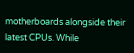motherboards alongside their latest CPUs. While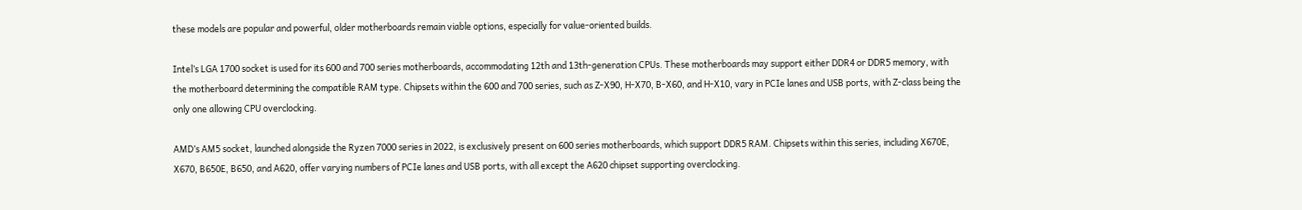these models are popular and powerful, older motherboards remain viable options, especially for value-oriented builds.

Intel’s LGA 1700 socket is used for its 600 and 700 series motherboards, accommodating 12th and 13th-generation CPUs. These motherboards may support either DDR4 or DDR5 memory, with the motherboard determining the compatible RAM type. Chipsets within the 600 and 700 series, such as Z-X90, H-X70, B-X60, and H-X10, vary in PCIe lanes and USB ports, with Z-class being the only one allowing CPU overclocking.

AMD’s AM5 socket, launched alongside the Ryzen 7000 series in 2022, is exclusively present on 600 series motherboards, which support DDR5 RAM. Chipsets within this series, including X670E, X670, B650E, B650, and A620, offer varying numbers of PCIe lanes and USB ports, with all except the A620 chipset supporting overclocking.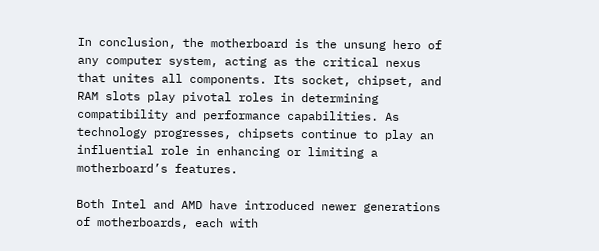In conclusion, the motherboard is the unsung hero of any computer system, acting as the critical nexus that unites all components. Its socket, chipset, and RAM slots play pivotal roles in determining compatibility and performance capabilities. As technology progresses, chipsets continue to play an influential role in enhancing or limiting a motherboard’s features.

Both Intel and AMD have introduced newer generations of motherboards, each with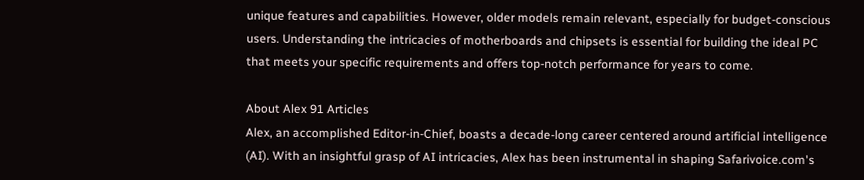unique features and capabilities. However, older models remain relevant, especially for budget-conscious users. Understanding the intricacies of motherboards and chipsets is essential for building the ideal PC that meets your specific requirements and offers top-notch performance for years to come.

About Alex 91 Articles
Alex, an accomplished Editor-in-Chief, boasts a decade-long career centered around artificial intelligence (AI). With an insightful grasp of AI intricacies, Alex has been instrumental in shaping Safarivoice.com's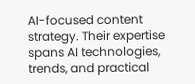AI-focused content strategy. Their expertise spans AI technologies, trends, and practical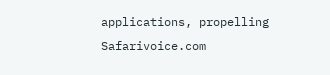applications, propelling Safarivoice.com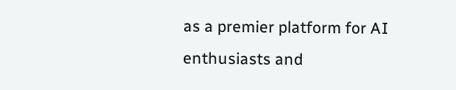as a premier platform for AI enthusiasts and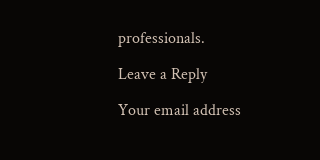professionals.

Leave a Reply

Your email address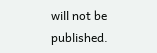will not be published.